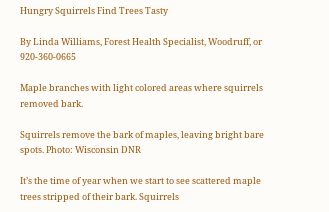Hungry Squirrels Find Trees Tasty

By Linda Williams, Forest Health Specialist, Woodruff, or 920-360-0665

Maple branches with light colored areas where squirrels removed bark.

Squirrels remove the bark of maples, leaving bright bare spots. Photo: Wisconsin DNR

It’s the time of year when we start to see scattered maple trees stripped of their bark. Squirrels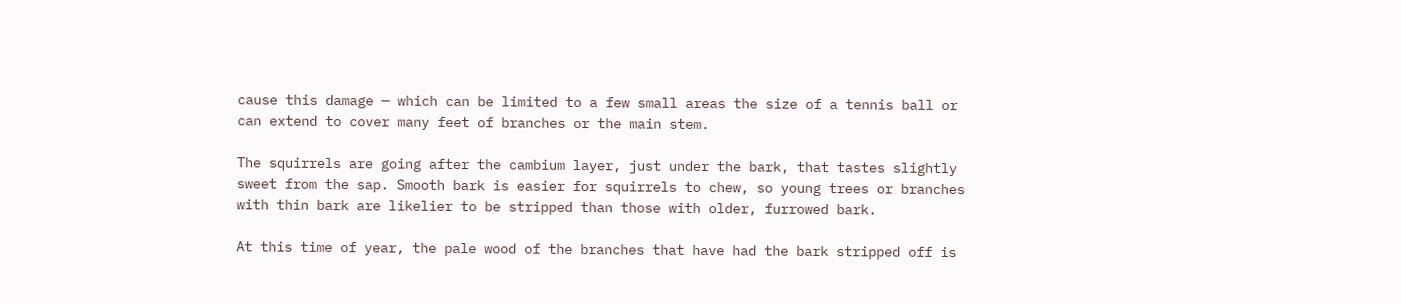cause this damage — which can be limited to a few small areas the size of a tennis ball or can extend to cover many feet of branches or the main stem.

The squirrels are going after the cambium layer, just under the bark, that tastes slightly sweet from the sap. Smooth bark is easier for squirrels to chew, so young trees or branches with thin bark are likelier to be stripped than those with older, furrowed bark.

At this time of year, the pale wood of the branches that have had the bark stripped off is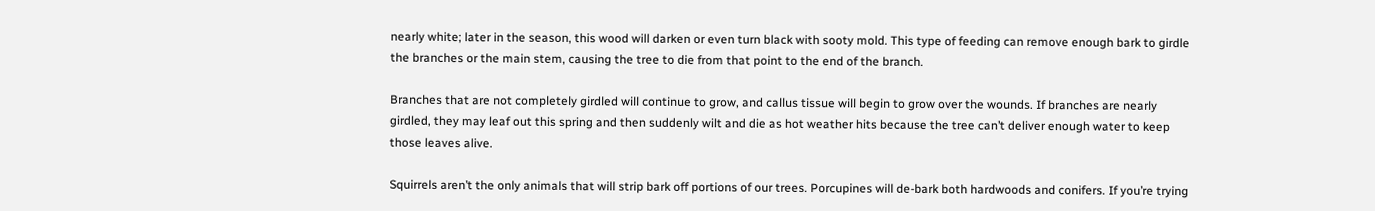nearly white; later in the season, this wood will darken or even turn black with sooty mold. This type of feeding can remove enough bark to girdle the branches or the main stem, causing the tree to die from that point to the end of the branch.

Branches that are not completely girdled will continue to grow, and callus tissue will begin to grow over the wounds. If branches are nearly girdled, they may leaf out this spring and then suddenly wilt and die as hot weather hits because the tree can’t deliver enough water to keep those leaves alive.

Squirrels aren’t the only animals that will strip bark off portions of our trees. Porcupines will de-bark both hardwoods and conifers. If you’re trying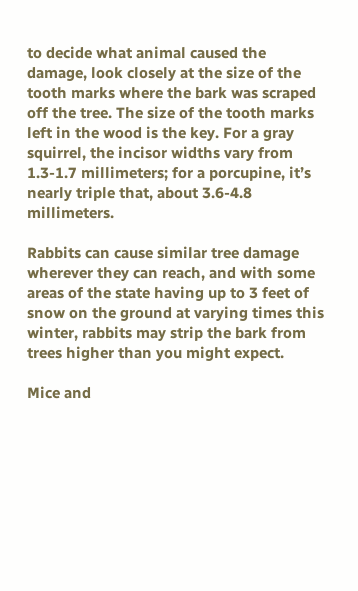to decide what animal caused the damage, look closely at the size of the tooth marks where the bark was scraped off the tree. The size of the tooth marks left in the wood is the key. For a gray squirrel, the incisor widths vary from 1.3-1.7 millimeters; for a porcupine, it’s nearly triple that, about 3.6-4.8 millimeters.

Rabbits can cause similar tree damage wherever they can reach, and with some areas of the state having up to 3 feet of snow on the ground at varying times this winter, rabbits may strip the bark from trees higher than you might expect.

Mice and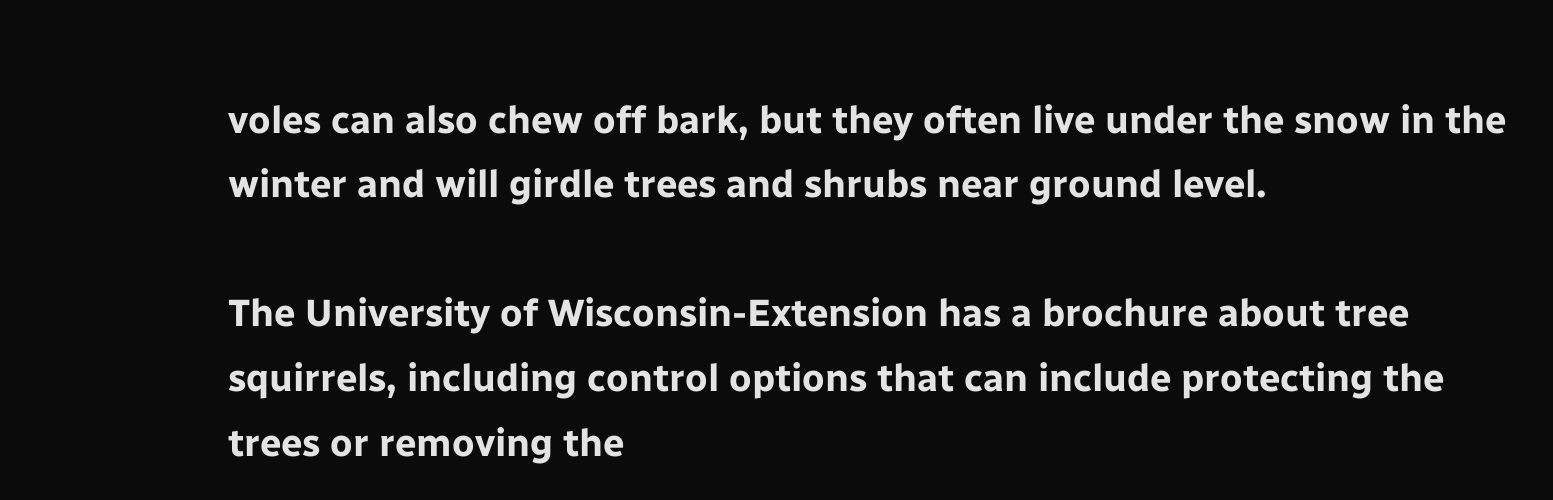voles can also chew off bark, but they often live under the snow in the winter and will girdle trees and shrubs near ground level.

The University of Wisconsin-Extension has a brochure about tree squirrels, including control options that can include protecting the trees or removing the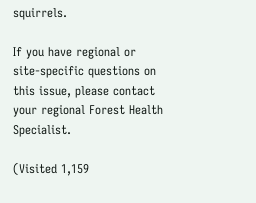squirrels.

If you have regional or site-specific questions on this issue, please contact your regional Forest Health Specialist.

(Visited 1,159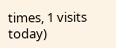times, 1 visits today)